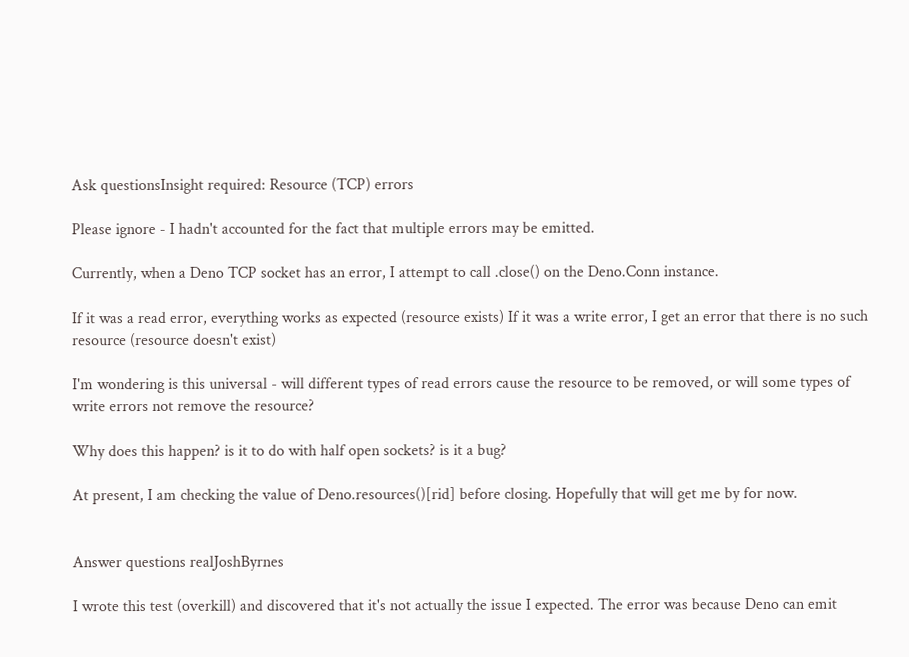Ask questionsInsight required: Resource (TCP) errors

Please ignore - I hadn't accounted for the fact that multiple errors may be emitted.

Currently, when a Deno TCP socket has an error, I attempt to call .close() on the Deno.Conn instance.

If it was a read error, everything works as expected (resource exists) If it was a write error, I get an error that there is no such resource (resource doesn't exist)

I'm wondering is this universal - will different types of read errors cause the resource to be removed, or will some types of write errors not remove the resource?

Why does this happen? is it to do with half open sockets? is it a bug?

At present, I am checking the value of Deno.resources()[rid] before closing. Hopefully that will get me by for now.


Answer questions realJoshByrnes

I wrote this test (overkill) and discovered that it's not actually the issue I expected. The error was because Deno can emit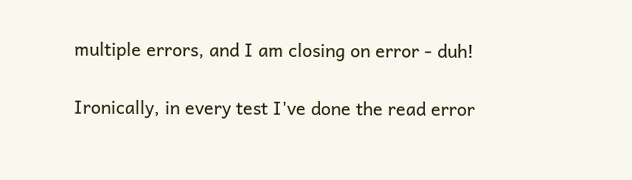multiple errors, and I am closing on error - duh!

Ironically, in every test I've done the read error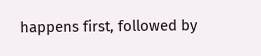happens first, followed by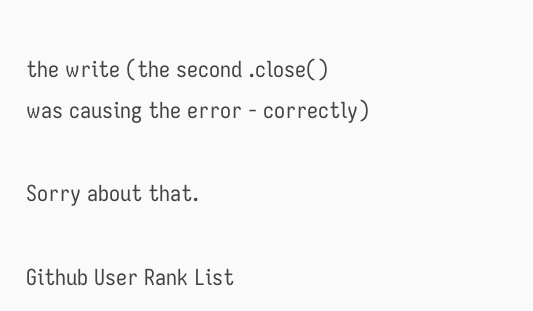the write (the second .close() was causing the error - correctly)

Sorry about that.

Github User Rank List